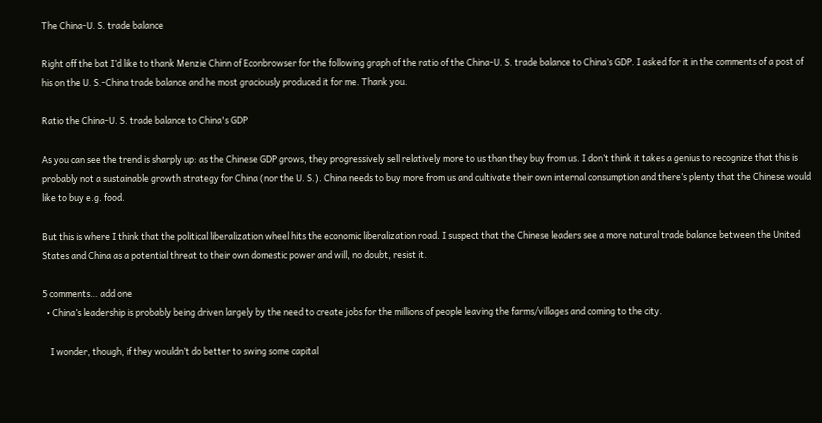The China-U. S. trade balance

Right off the bat I’d like to thank Menzie Chinn of Econbrowser for the following graph of the ratio of the China-U. S. trade balance to China’s GDP. I asked for it in the comments of a post of his on the U. S.-China trade balance and he most graciously produced it for me. Thank you.

Ratio the China-U. S. trade balance to China's GDP

As you can see the trend is sharply up: as the Chinese GDP grows, they progressively sell relatively more to us than they buy from us. I don’t think it takes a genius to recognize that this is probably not a sustainable growth strategy for China (nor the U. S.). China needs to buy more from us and cultivate their own internal consumption and there’s plenty that the Chinese would like to buy e.g. food.

But this is where I think that the political liberalization wheel hits the economic liberalization road. I suspect that the Chinese leaders see a more natural trade balance between the United States and China as a potential threat to their own domestic power and will, no doubt, resist it.

5 comments… add one
  • China’s leadership is probably being driven largely by the need to create jobs for the millions of people leaving the farms/villages and coming to the city.

    I wonder, though, if they wouldn’t do better to swing some capital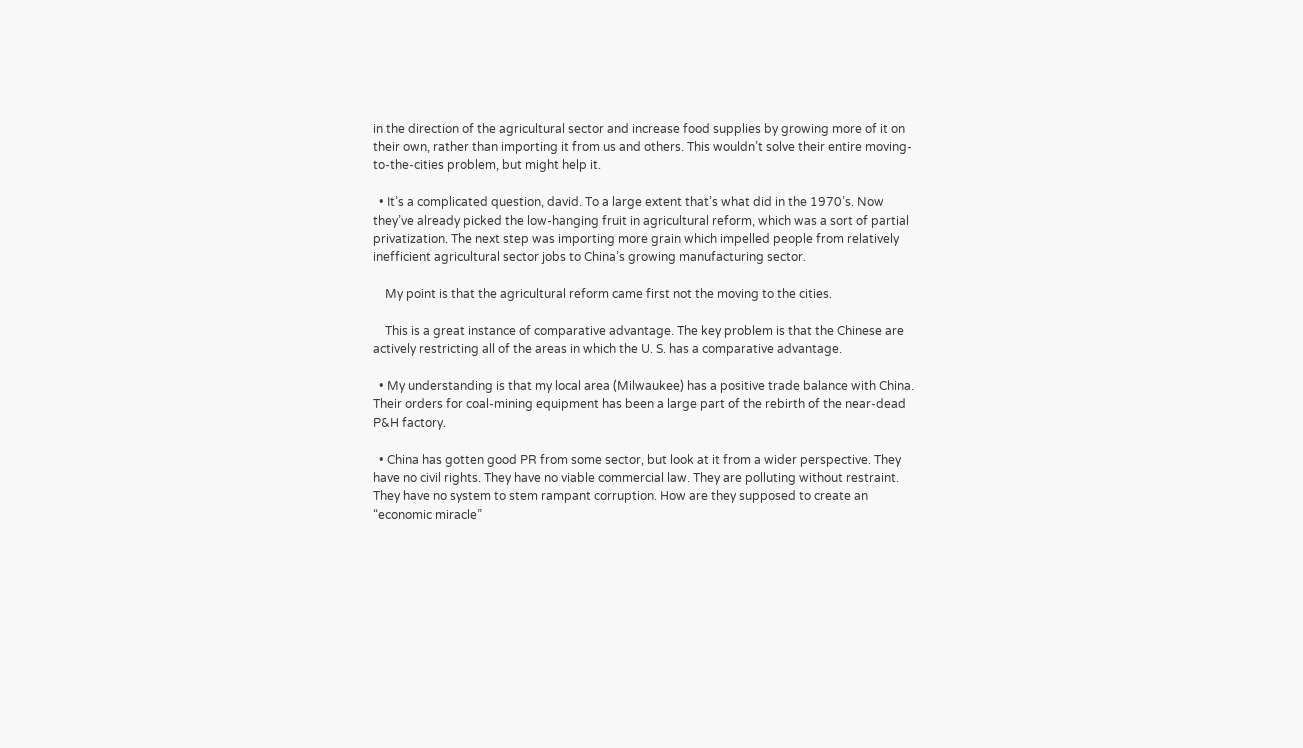in the direction of the agricultural sector and increase food supplies by growing more of it on their own, rather than importing it from us and others. This wouldn’t solve their entire moving-to-the-cities problem, but might help it.

  • It’s a complicated question, david. To a large extent that’s what did in the 1970’s. Now they’ve already picked the low-hanging fruit in agricultural reform, which was a sort of partial privatization. The next step was importing more grain which impelled people from relatively inefficient agricultural sector jobs to China’s growing manufacturing sector.

    My point is that the agricultural reform came first not the moving to the cities.

    This is a great instance of comparative advantage. The key problem is that the Chinese are actively restricting all of the areas in which the U. S. has a comparative advantage.

  • My understanding is that my local area (Milwaukee) has a positive trade balance with China. Their orders for coal-mining equipment has been a large part of the rebirth of the near-dead P&H factory.

  • China has gotten good PR from some sector, but look at it from a wider perspective. They have no civil rights. They have no viable commercial law. They are polluting without restraint. They have no system to stem rampant corruption. How are they supposed to create an “economic miracle”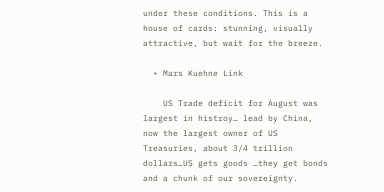under these conditions. This is a house of cards: stunning, visually attractive, but wait for the breeze.

  • Mars Kuehne Link

    US Trade deficit for August was largest in histroy… lead by China, now the largest owner of US Treasuries, about 3/4 trillion dollars…US gets goods …they get bonds and a chunk of our sovereignty.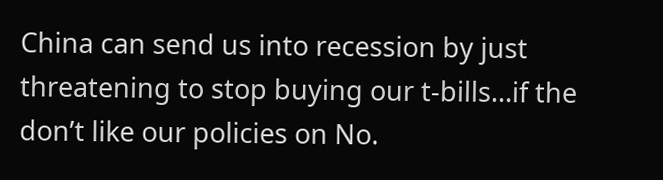China can send us into recession by just threatening to stop buying our t-bills…if the don’t like our policies on No.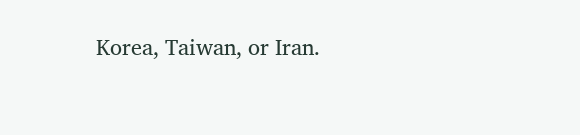Korea, Taiwan, or Iran.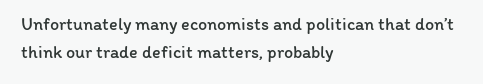Unfortunately many economists and politican that don’t think our trade deficit matters, probably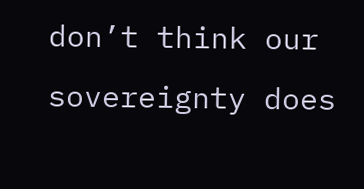don’t think our sovereignty does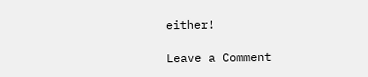either!

Leave a Comment